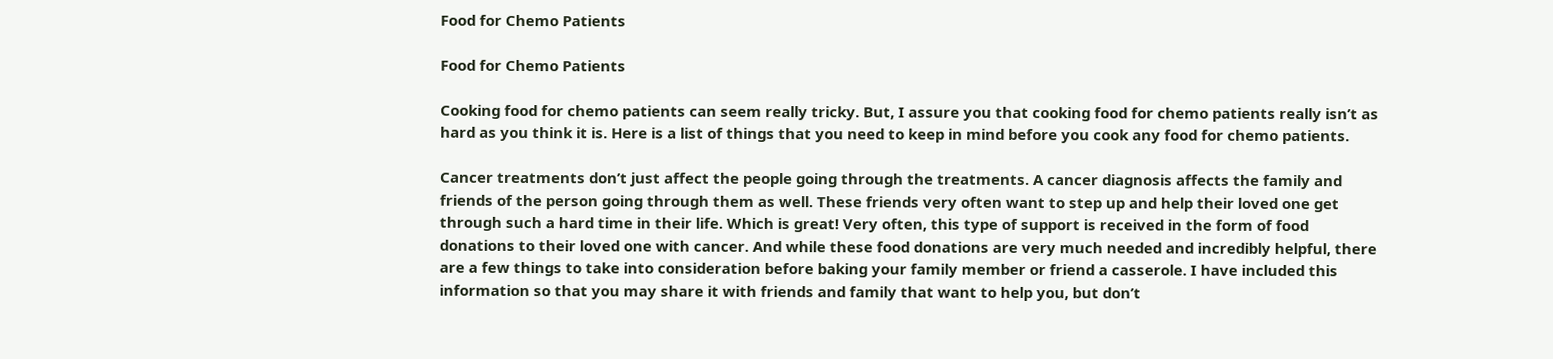Food for Chemo Patients

Food for Chemo Patients

Cooking food for chemo patients can seem really tricky. But, I assure you that cooking food for chemo patients really isn’t as hard as you think it is. Here is a list of things that you need to keep in mind before you cook any food for chemo patients.

Cancer treatments don’t just affect the people going through the treatments. A cancer diagnosis affects the family and friends of the person going through them as well. These friends very often want to step up and help their loved one get through such a hard time in their life. Which is great! Very often, this type of support is received in the form of food donations to their loved one with cancer. And while these food donations are very much needed and incredibly helpful, there are a few things to take into consideration before baking your family member or friend a casserole. I have included this information so that you may share it with friends and family that want to help you, but don’t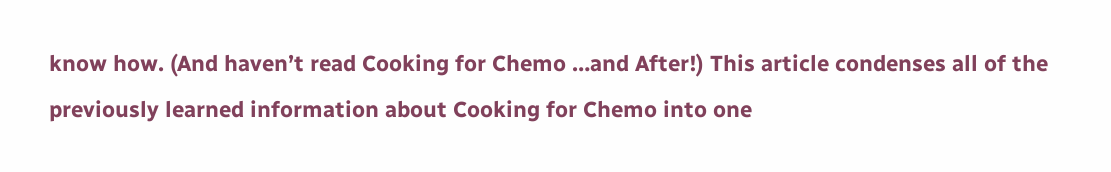know how. (And haven’t read Cooking for Chemo …and After!) This article condenses all of the previously learned information about Cooking for Chemo into one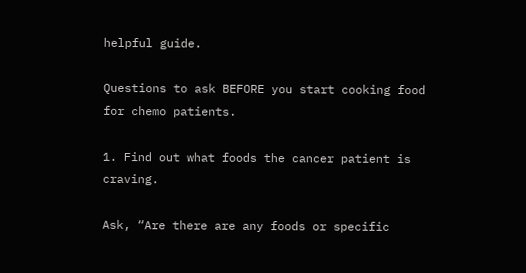helpful guide.

Questions to ask BEFORE you start cooking food for chemo patients.

1. Find out what foods the cancer patient is craving.

Ask, “Are there are any foods or specific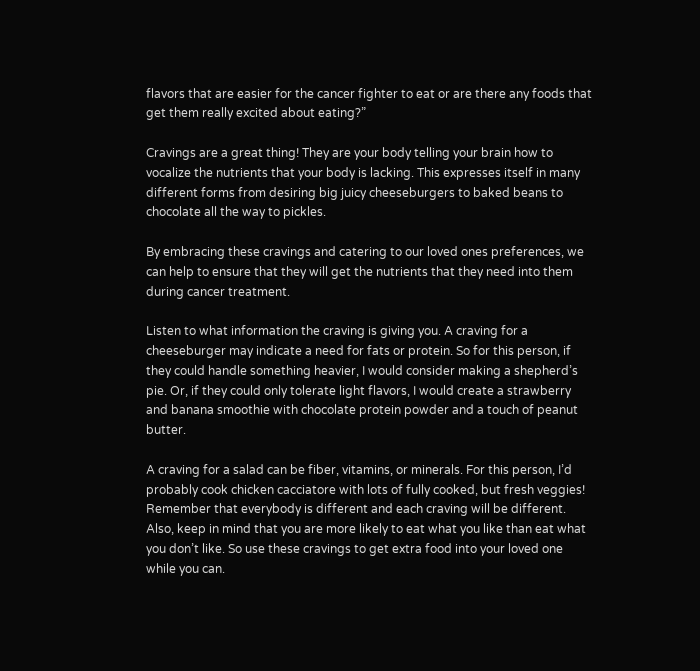flavors that are easier for the cancer fighter to eat or are there any foods that get them really excited about eating?”

Cravings are a great thing! They are your body telling your brain how to vocalize the nutrients that your body is lacking. This expresses itself in many different forms from desiring big juicy cheeseburgers to baked beans to chocolate all the way to pickles.

By embracing these cravings and catering to our loved ones preferences, we can help to ensure that they will get the nutrients that they need into them during cancer treatment.

Listen to what information the craving is giving you. A craving for a cheeseburger may indicate a need for fats or protein. So for this person, if they could handle something heavier, I would consider making a shepherd’s pie. Or, if they could only tolerate light flavors, I would create a strawberry and banana smoothie with chocolate protein powder and a touch of peanut butter.

A craving for a salad can be fiber, vitamins, or minerals. For this person, I’d probably cook chicken cacciatore with lots of fully cooked, but fresh veggies! Remember that everybody is different and each craving will be different. Also, keep in mind that you are more likely to eat what you like than eat what you don’t like. So use these cravings to get extra food into your loved one while you can.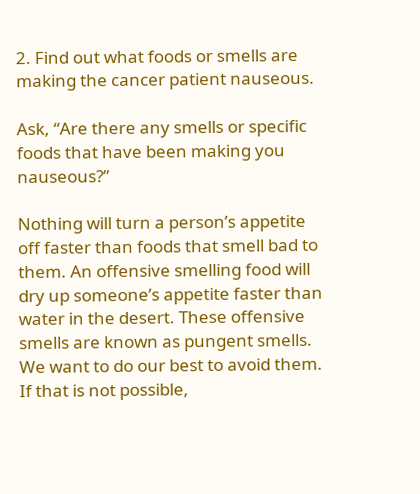2. Find out what foods or smells are making the cancer patient nauseous.

Ask, “Are there any smells or specific foods that have been making you nauseous?”

Nothing will turn a person’s appetite off faster than foods that smell bad to them. An offensive smelling food will dry up someone’s appetite faster than water in the desert. These offensive smells are known as pungent smells. We want to do our best to avoid them. If that is not possible,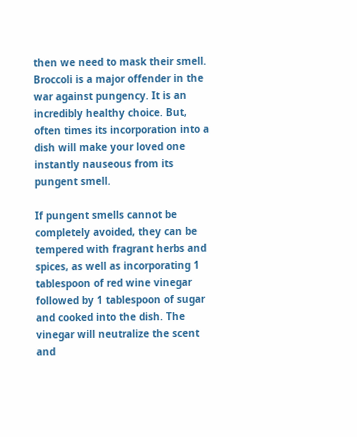then we need to mask their smell. Broccoli is a major offender in the war against pungency. It is an incredibly healthy choice. But, often times its incorporation into a dish will make your loved one instantly nauseous from its pungent smell.

If pungent smells cannot be completely avoided, they can be tempered with fragrant herbs and spices, as well as incorporating 1 tablespoon of red wine vinegar followed by 1 tablespoon of sugar and cooked into the dish. The vinegar will neutralize the scent and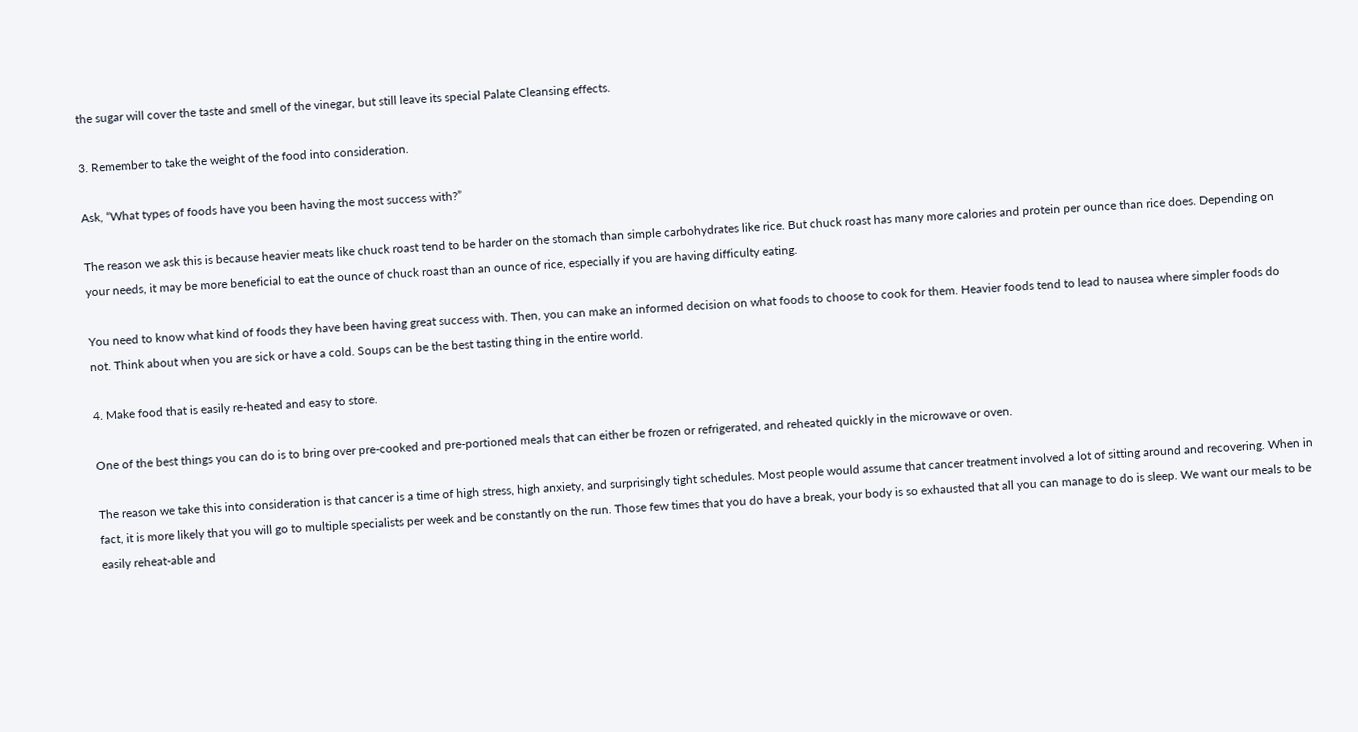the sugar will cover the taste and smell of the vinegar, but still leave its special Palate Cleansing effects.

3. Remember to take the weight of the food into consideration.

Ask, “What types of foods have you been having the most success with?”

The reason we ask this is because heavier meats like chuck roast tend to be harder on the stomach than simple carbohydrates like rice. But chuck roast has many more calories and protein per ounce than rice does. Depending on your needs, it may be more beneficial to eat the ounce of chuck roast than an ounce of rice, especially if you are having difficulty eating.

You need to know what kind of foods they have been having great success with. Then, you can make an informed decision on what foods to choose to cook for them. Heavier foods tend to lead to nausea where simpler foods do not. Think about when you are sick or have a cold. Soups can be the best tasting thing in the entire world.

4. Make food that is easily re-heated and easy to store.

One of the best things you can do is to bring over pre-cooked and pre-portioned meals that can either be frozen or refrigerated, and reheated quickly in the microwave or oven.

The reason we take this into consideration is that cancer is a time of high stress, high anxiety, and surprisingly tight schedules. Most people would assume that cancer treatment involved a lot of sitting around and recovering. When in fact, it is more likely that you will go to multiple specialists per week and be constantly on the run. Those few times that you do have a break, your body is so exhausted that all you can manage to do is sleep. We want our meals to be easily reheat-able and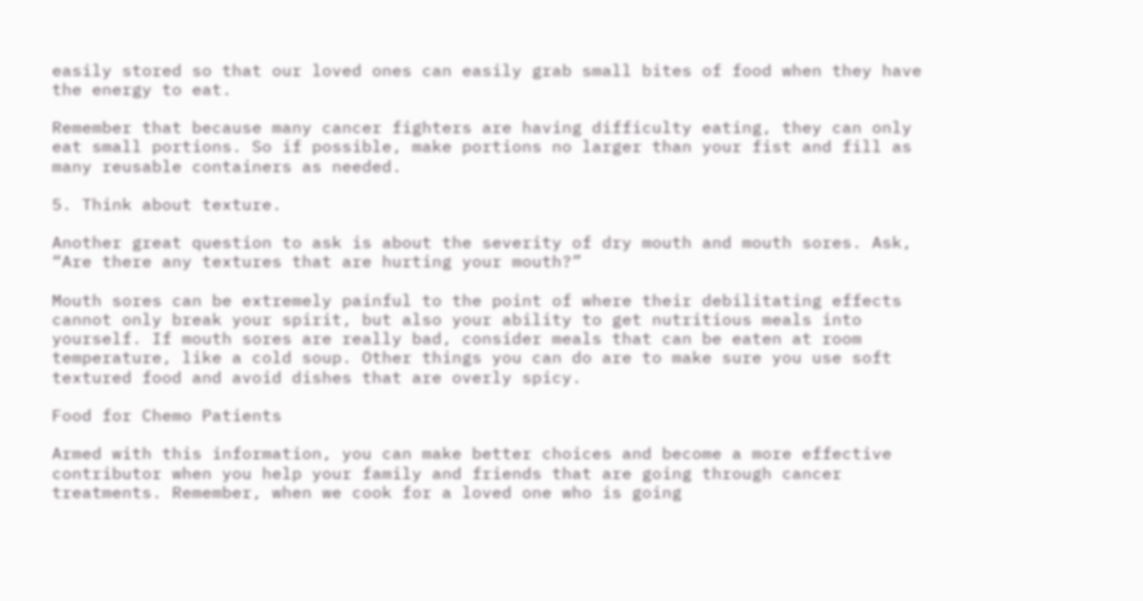easily stored so that our loved ones can easily grab small bites of food when they have the energy to eat.

Remember that because many cancer fighters are having difficulty eating, they can only eat small portions. So if possible, make portions no larger than your fist and fill as many reusable containers as needed.

5. Think about texture.

Another great question to ask is about the severity of dry mouth and mouth sores. Ask, “Are there any textures that are hurting your mouth?”

Mouth sores can be extremely painful to the point of where their debilitating effects cannot only break your spirit, but also your ability to get nutritious meals into yourself. If mouth sores are really bad, consider meals that can be eaten at room temperature, like a cold soup. Other things you can do are to make sure you use soft textured food and avoid dishes that are overly spicy.

Food for Chemo Patients

Armed with this information, you can make better choices and become a more effective contributor when you help your family and friends that are going through cancer treatments. Remember, when we cook for a loved one who is going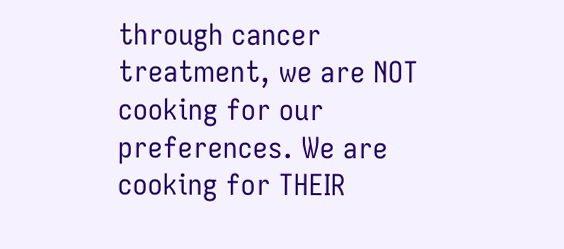through cancer treatment, we are NOT cooking for our preferences. We are cooking for THEIR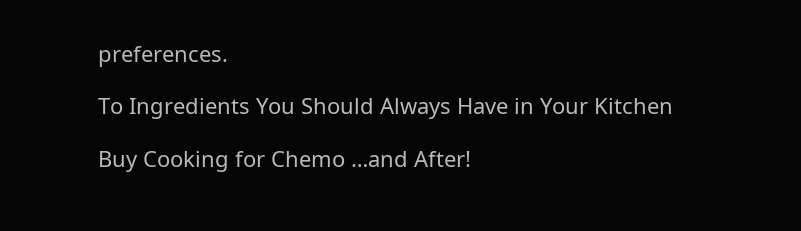preferences.

To Ingredients You Should Always Have in Your Kitchen

Buy Cooking for Chemo …and After!